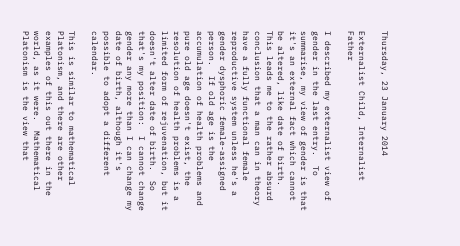Thursday, 23 January 2014

Externalist Child, Internalist Father

I described my externalist view of gender in the last entry.  To summarise, my view of gender is that it's an external fact which cannot be altered, like date of birth.  This leads me to the rather absurd conclusion that a man can in theory have a fully functional female reproductive system unless he's a gender dysphoric female-assigned person.  If old age is the accumulation of health problems and pure old age doesn't exist, the resolution of health problems is a limited form of rejuvenation, but it doesn't alter date of birth.  So that's my position:  I cannot change gender any more than I can change my date of birth, although it's possible to adopt a different calendar.

This is similar to mathematical Platonism, and there are other examples of this out there in the world, as it were.  Mathematical Platonism is the view that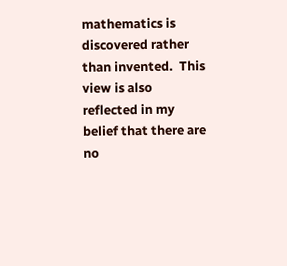mathematics is discovered rather than invented.  This view is also reflected in my belief that there are no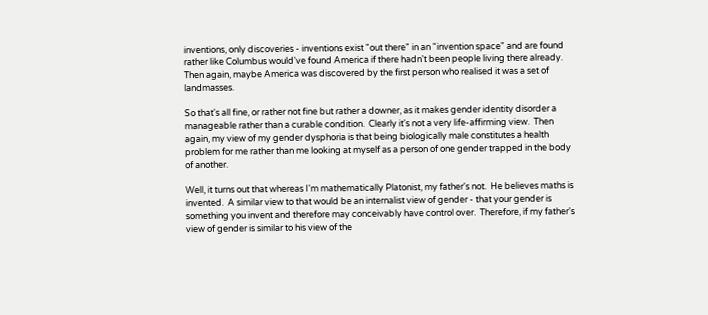inventions, only discoveries - inventions exist "out there" in an "invention space" and are found rather like Columbus would've found America if there hadn't been people living there already.  Then again, maybe America was discovered by the first person who realised it was a set of landmasses.

So that's all fine, or rather not fine but rather a downer, as it makes gender identity disorder a manageable rather than a curable condition.  Clearly it's not a very life-affirming view.  Then again, my view of my gender dysphoria is that being biologically male constitutes a health problem for me rather than me looking at myself as a person of one gender trapped in the body of another.

Well, it turns out that whereas I'm mathematically Platonist, my father's not.  He believes maths is invented.  A similar view to that would be an internalist view of gender - that your gender is something you invent and therefore may conceivably have control over.  Therefore, if my father's view of gender is similar to his view of the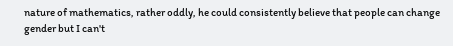nature of mathematics, rather oddly, he could consistently believe that people can change gender but I can't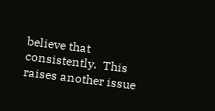believe that consistently.  This raises another issue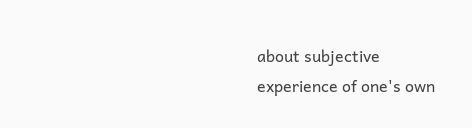about subjective experience of one's own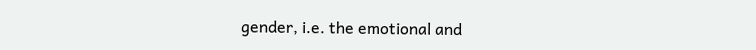gender, i.e. the emotional and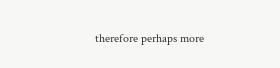therefore perhaps more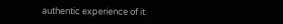authentic experience of it.